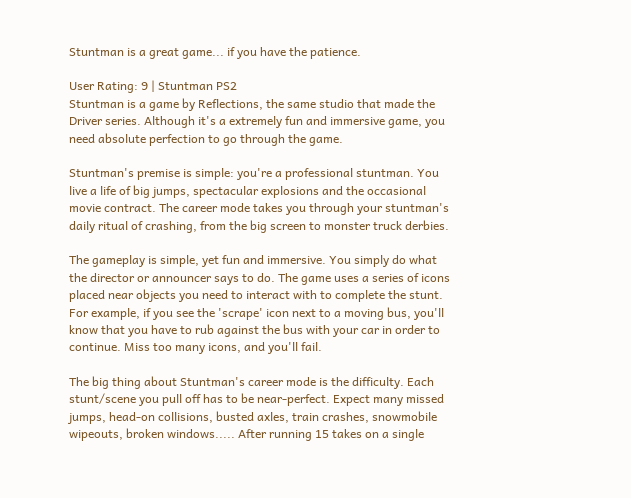Stuntman is a great game... if you have the patience.

User Rating: 9 | Stuntman PS2
Stuntman is a game by Reflections, the same studio that made the Driver series. Although it's a extremely fun and immersive game, you need absolute perfection to go through the game.

Stuntman's premise is simple: you're a professional stuntman. You live a life of big jumps, spectacular explosions and the occasional movie contract. The career mode takes you through your stuntman's daily ritual of crashing, from the big screen to monster truck derbies.

The gameplay is simple, yet fun and immersive. You simply do what the director or announcer says to do. The game uses a series of icons placed near objects you need to interact with to complete the stunt. For example, if you see the 'scrape' icon next to a moving bus, you'll know that you have to rub against the bus with your car in order to continue. Miss too many icons, and you'll fail.

The big thing about Stuntman's career mode is the difficulty. Each stunt/scene you pull off has to be near-perfect. Expect many missed jumps, head-on collisions, busted axles, train crashes, snowmobile wipeouts, broken windows..... After running 15 takes on a single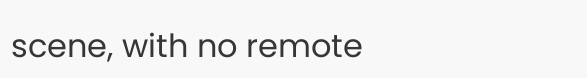scene, with no remote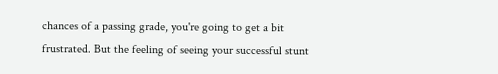chances of a passing grade, you're going to get a bit frustrated. But the feeling of seeing your successful stunt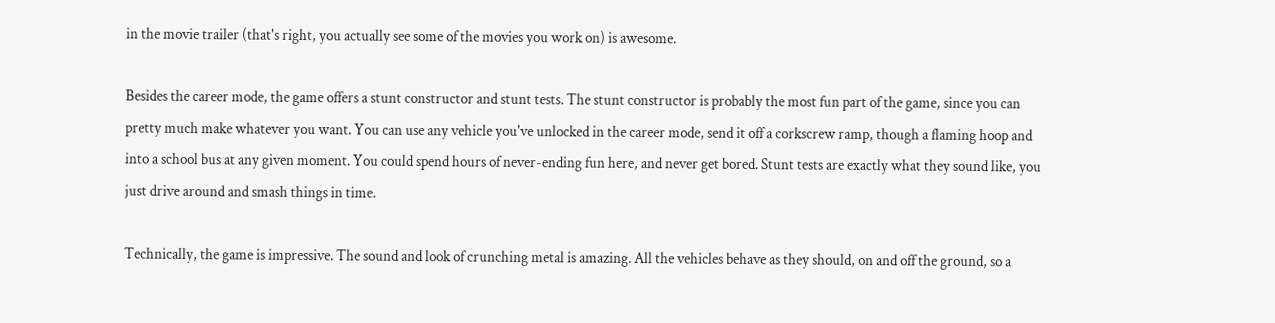in the movie trailer (that's right, you actually see some of the movies you work on) is awesome.

Besides the career mode, the game offers a stunt constructor and stunt tests. The stunt constructor is probably the most fun part of the game, since you can pretty much make whatever you want. You can use any vehicle you've unlocked in the career mode, send it off a corkscrew ramp, though a flaming hoop and into a school bus at any given moment. You could spend hours of never-ending fun here, and never get bored. Stunt tests are exactly what they sound like, you just drive around and smash things in time.

Technically, the game is impressive. The sound and look of crunching metal is amazing. All the vehicles behave as they should, on and off the ground, so a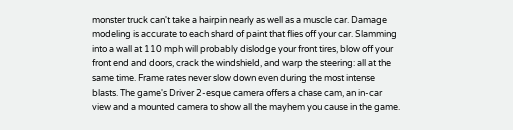monster truck can't take a hairpin nearly as well as a muscle car. Damage modeling is accurate to each shard of paint that flies off your car. Slamming into a wall at 110 mph will probably dislodge your front tires, blow off your front end and doors, crack the windshield, and warp the steering: all at the same time. Frame rates never slow down even during the most intense blasts. The game's Driver 2-esque camera offers a chase cam, an in-car view and a mounted camera to show all the mayhem you cause in the game.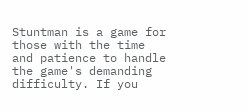Stuntman is a game for those with the time and patience to handle the game's demanding difficulty. If you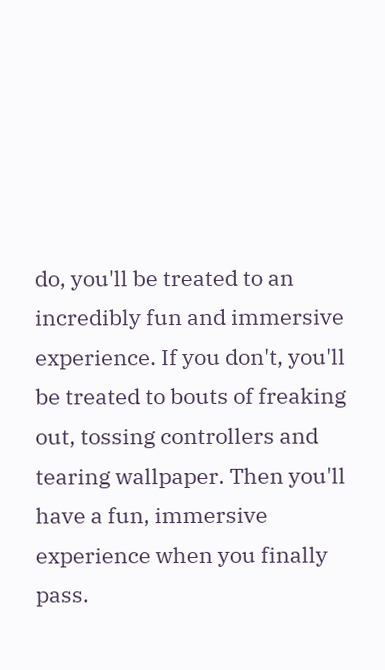do, you'll be treated to an incredibly fun and immersive experience. If you don't, you'll be treated to bouts of freaking out, tossing controllers and tearing wallpaper. Then you'll have a fun, immersive experience when you finally pass.